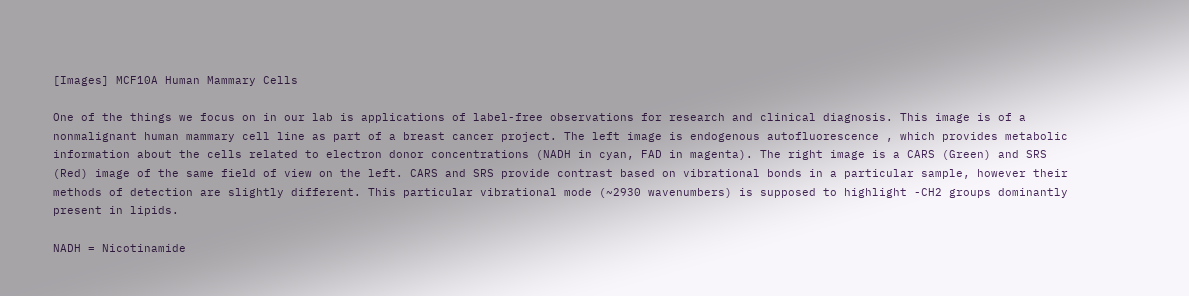[Images] MCF10A Human Mammary Cells

One of the things we focus on in our lab is applications of label-free observations for research and clinical diagnosis. This image is of a nonmalignant human mammary cell line as part of a breast cancer project. The left image is endogenous autofluorescence , which provides metabolic information about the cells related to electron donor concentrations (NADH in cyan, FAD in magenta). The right image is a CARS (Green) and SRS (Red) image of the same field of view on the left. CARS and SRS provide contrast based on vibrational bonds in a particular sample, however their methods of detection are slightly different. This particular vibrational mode (~2930 wavenumbers) is supposed to highlight -CH2 groups dominantly present in lipids.

NADH = Nicotinamide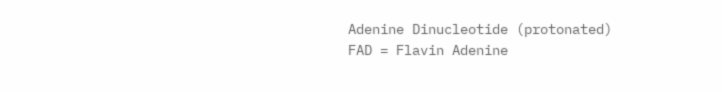Adenine Dinucleotide (protonated)
FAD = Flavin Adenine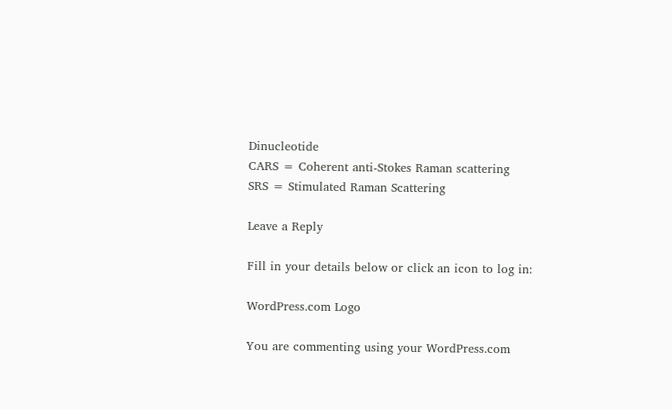Dinucleotide
CARS = Coherent anti-Stokes Raman scattering
SRS = Stimulated Raman Scattering

Leave a Reply

Fill in your details below or click an icon to log in:

WordPress.com Logo

You are commenting using your WordPress.com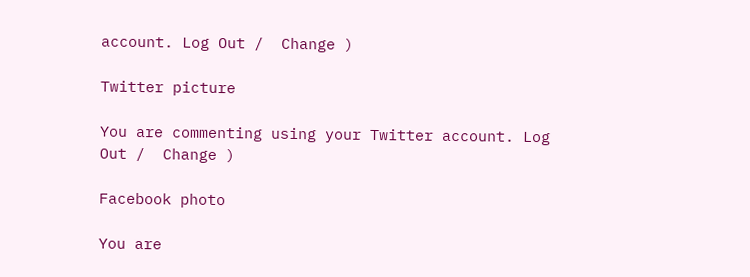account. Log Out /  Change )

Twitter picture

You are commenting using your Twitter account. Log Out /  Change )

Facebook photo

You are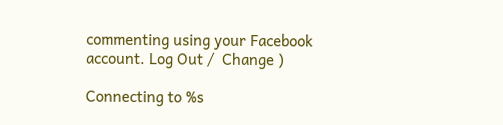commenting using your Facebook account. Log Out /  Change )

Connecting to %s